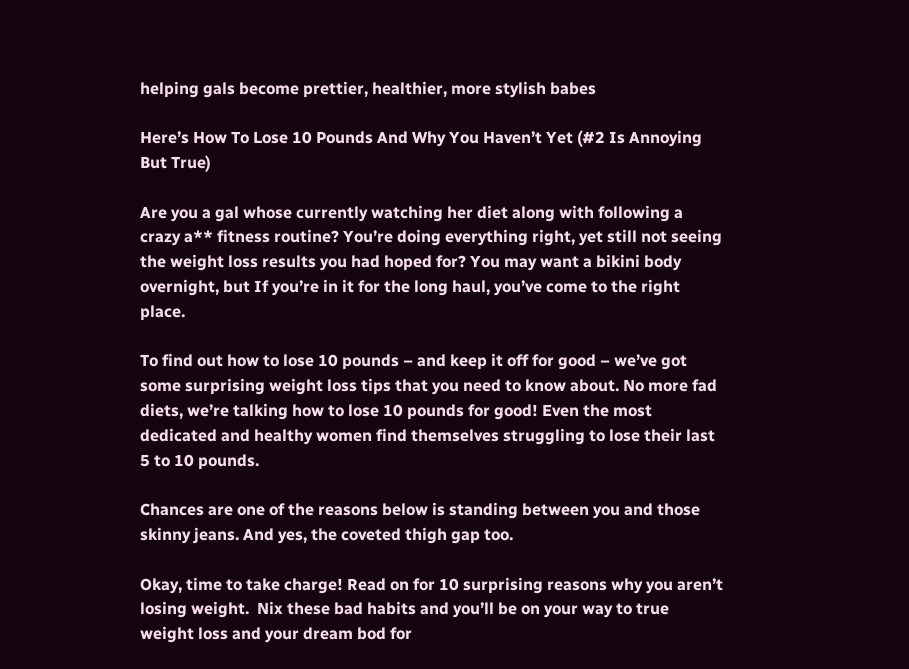helping gals become prettier, healthier, more stylish babes

Here’s How To Lose 10 Pounds And Why You Haven’t Yet (#2 Is Annoying But True)

Are you a gal whose currently watching her diet along with following a crazy a** fitness routine? You’re doing everything right, yet still not seeing the weight loss results you had hoped for? You may want a bikini body overnight, but If you’re in it for the long haul, you’ve come to the right place.

To find out how to lose 10 pounds – and keep it off for good – we’ve got some surprising weight loss tips that you need to know about. No more fad diets, we’re talking how to lose 10 pounds for good! Even the most dedicated and healthy women find themselves struggling to lose their last 5 to 10 pounds.

Chances are one of the reasons below is standing between you and those skinny jeans. And yes, the coveted thigh gap too.

Okay, time to take charge! Read on for 10 surprising reasons why you aren’t losing weight.  Nix these bad habits and you’ll be on your way to true weight loss and your dream bod for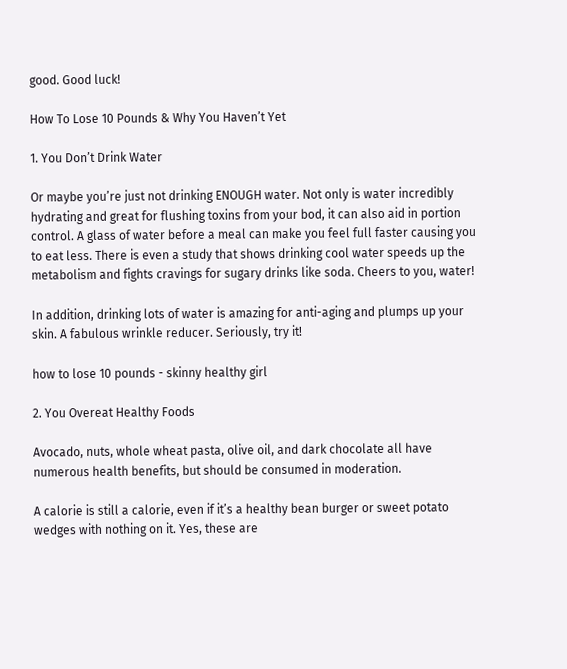good. Good luck!

How To Lose 10 Pounds & Why You Haven’t Yet

1. You Don’t Drink Water

Or maybe you’re just not drinking ENOUGH water. Not only is water incredibly hydrating and great for flushing toxins from your bod, it can also aid in portion control. A glass of water before a meal can make you feel full faster causing you to eat less. There is even a study that shows drinking cool water speeds up the metabolism and fights cravings for sugary drinks like soda. Cheers to you, water!

In addition, drinking lots of water is amazing for anti-aging and plumps up your skin. A fabulous wrinkle reducer. Seriously, try it!

how to lose 10 pounds - skinny healthy girl

2. You Overeat Healthy Foods

Avocado, nuts, whole wheat pasta, olive oil, and dark chocolate all have numerous health benefits, but should be consumed in moderation.

A calorie is still a calorie, even if it’s a healthy bean burger or sweet potato wedges with nothing on it. Yes, these are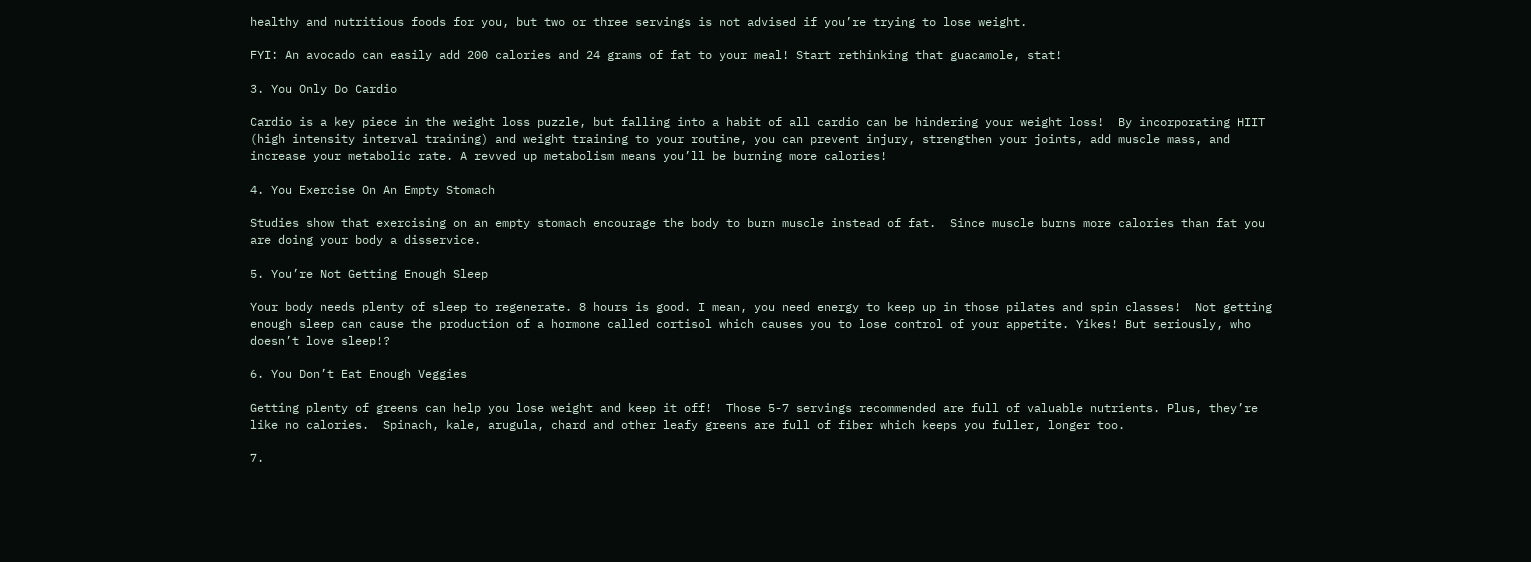healthy and nutritious foods for you, but two or three servings is not advised if you’re trying to lose weight.

FYI: An avocado can easily add 200 calories and 24 grams of fat to your meal! Start rethinking that guacamole, stat!

3. You Only Do Cardio

Cardio is a key piece in the weight loss puzzle, but falling into a habit of all cardio can be hindering your weight loss!  By incorporating HIIT (high intensity interval training) and weight training to your routine, you can prevent injury, strengthen your joints, add muscle mass, and increase your metabolic rate. A revved up metabolism means you’ll be burning more calories!

4. You Exercise On An Empty Stomach

Studies show that exercising on an empty stomach encourage the body to burn muscle instead of fat.  Since muscle burns more calories than fat you are doing your body a disservice.

5. You’re Not Getting Enough Sleep

Your body needs plenty of sleep to regenerate. 8 hours is good. I mean, you need energy to keep up in those pilates and spin classes!  Not getting enough sleep can cause the production of a hormone called cortisol which causes you to lose control of your appetite. Yikes! But seriously, who doesn’t love sleep!?

6. You Don’t Eat Enough Veggies

Getting plenty of greens can help you lose weight and keep it off!  Those 5-7 servings recommended are full of valuable nutrients. Plus, they’re like no calories.  Spinach, kale, arugula, chard and other leafy greens are full of fiber which keeps you fuller, longer too.

7.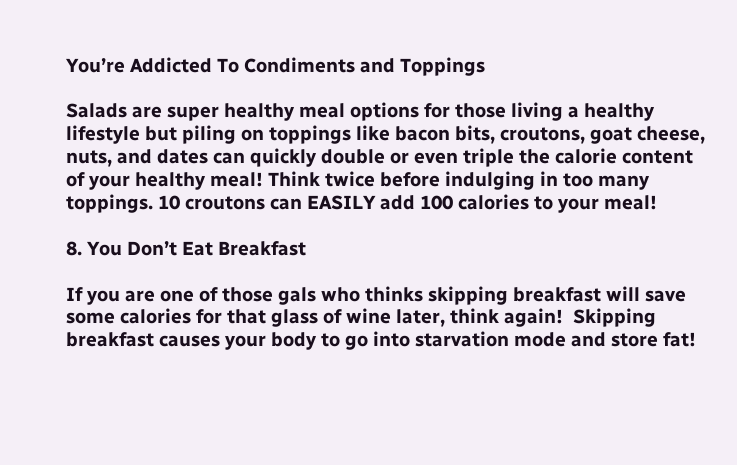You’re Addicted To Condiments and Toppings

Salads are super healthy meal options for those living a healthy lifestyle but piling on toppings like bacon bits, croutons, goat cheese, nuts, and dates can quickly double or even triple the calorie content of your healthy meal! Think twice before indulging in too many toppings. 10 croutons can EASILY add 100 calories to your meal!

8. You Don’t Eat Breakfast

If you are one of those gals who thinks skipping breakfast will save some calories for that glass of wine later, think again!  Skipping breakfast causes your body to go into starvation mode and store fat!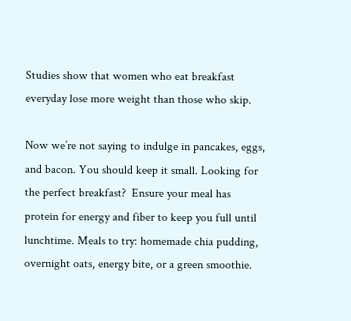Studies show that women who eat breakfast everyday lose more weight than those who skip.

Now we’re not saying to indulge in pancakes, eggs, and bacon. You should keep it small. Looking for the perfect breakfast?  Ensure your meal has protein for energy and fiber to keep you full until lunchtime. Meals to try: homemade chia pudding, overnight oats, energy bite, or a green smoothie.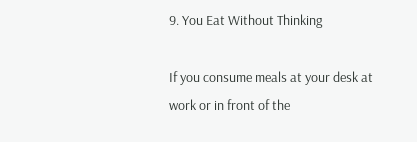9. You Eat Without Thinking

If you consume meals at your desk at work or in front of the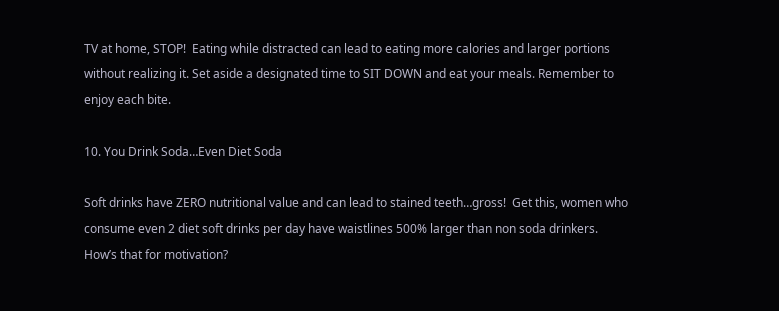TV at home, STOP!  Eating while distracted can lead to eating more calories and larger portions without realizing it. Set aside a designated time to SIT DOWN and eat your meals. Remember to enjoy each bite.

10. You Drink Soda…Even Diet Soda

Soft drinks have ZERO nutritional value and can lead to stained teeth…gross!  Get this, women who consume even 2 diet soft drinks per day have waistlines 500% larger than non soda drinkers. How’s that for motivation?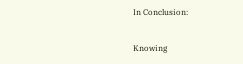In Conclusion:

Knowing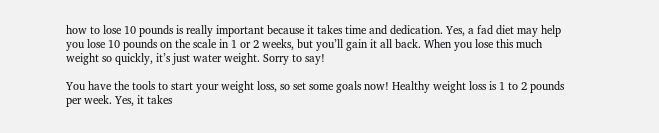how to lose 10 pounds is really important because it takes time and dedication. Yes, a fad diet may help you lose 10 pounds on the scale in 1 or 2 weeks, but you’ll gain it all back. When you lose this much weight so quickly, it’s just water weight. Sorry to say!

You have the tools to start your weight loss, so set some goals now! Healthy weight loss is 1 to 2 pounds per week. Yes, it takes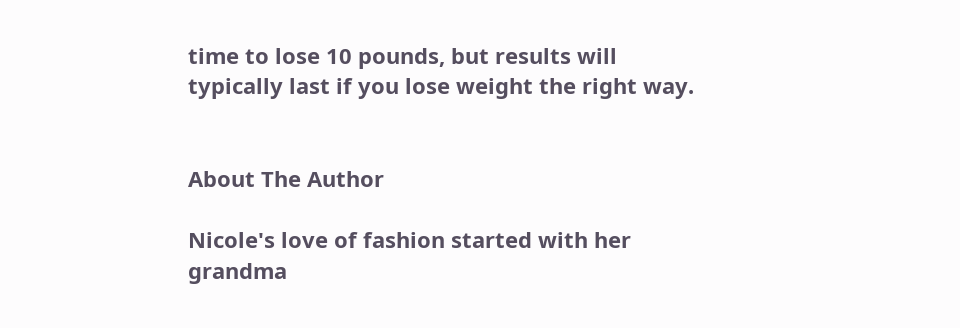time to lose 10 pounds, but results will typically last if you lose weight the right way.


About The Author

Nicole's love of fashion started with her grandma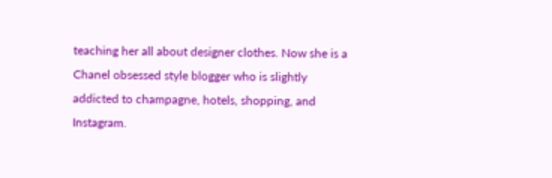teaching her all about designer clothes. Now she is a Chanel obsessed style blogger who is slightly addicted to champagne, hotels, shopping, and Instagram.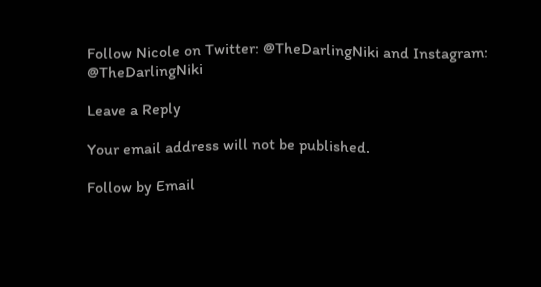Follow Nicole on Twitter: @TheDarlingNiki and Instagram: @TheDarlingNiki

Leave a Reply

Your email address will not be published.

Follow by Email